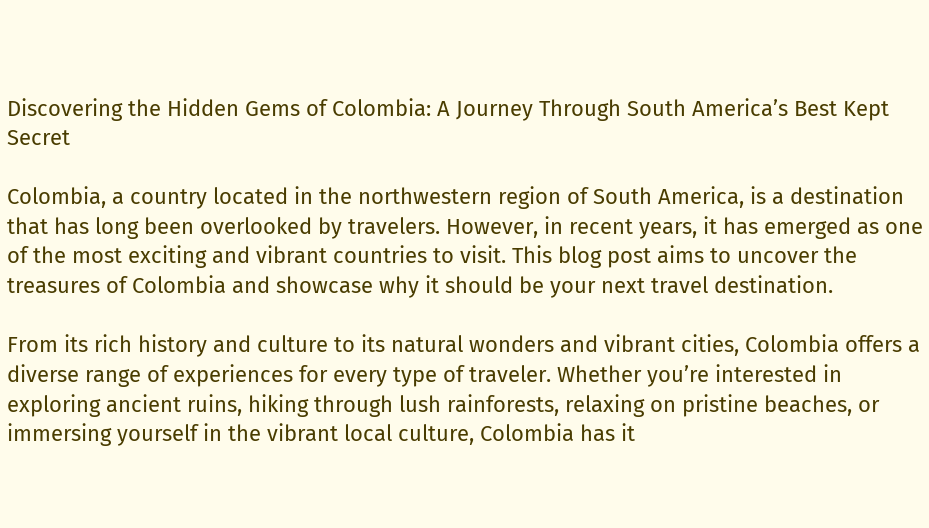Discovering the Hidden Gems of Colombia: A Journey Through South America’s Best Kept Secret

Colombia, a country located in the northwestern region of South America, is a destination that has long been overlooked by travelers. However, in recent years, it has emerged as one of the most exciting and vibrant countries to visit. This blog post aims to uncover the treasures of Colombia and showcase why it should be your next travel destination.

From its rich history and culture to its natural wonders and vibrant cities, Colombia offers a diverse range of experiences for every type of traveler. Whether you’re interested in exploring ancient ruins, hiking through lush rainforests, relaxing on pristine beaches, or immersing yourself in the vibrant local culture, Colombia has it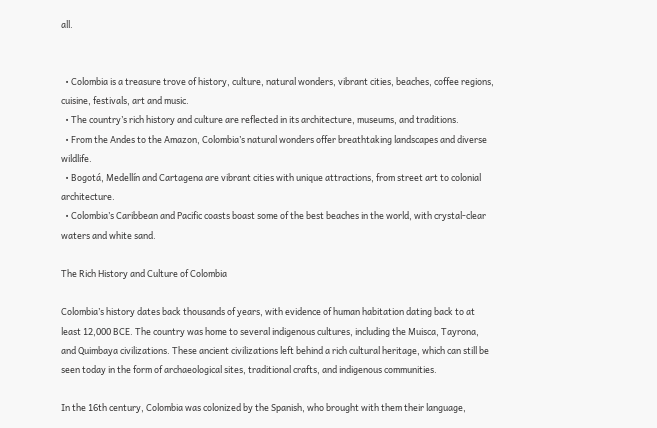all.


  • Colombia is a treasure trove of history, culture, natural wonders, vibrant cities, beaches, coffee regions, cuisine, festivals, art and music.
  • The country’s rich history and culture are reflected in its architecture, museums, and traditions.
  • From the Andes to the Amazon, Colombia’s natural wonders offer breathtaking landscapes and diverse wildlife.
  • Bogotá, Medellín and Cartagena are vibrant cities with unique attractions, from street art to colonial architecture.
  • Colombia’s Caribbean and Pacific coasts boast some of the best beaches in the world, with crystal-clear waters and white sand.

The Rich History and Culture of Colombia

Colombia’s history dates back thousands of years, with evidence of human habitation dating back to at least 12,000 BCE. The country was home to several indigenous cultures, including the Muisca, Tayrona, and Quimbaya civilizations. These ancient civilizations left behind a rich cultural heritage, which can still be seen today in the form of archaeological sites, traditional crafts, and indigenous communities.

In the 16th century, Colombia was colonized by the Spanish, who brought with them their language,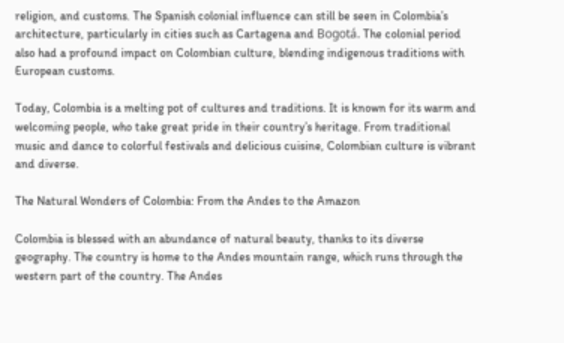religion, and customs. The Spanish colonial influence can still be seen in Colombia’s architecture, particularly in cities such as Cartagena and Bogotá. The colonial period also had a profound impact on Colombian culture, blending indigenous traditions with European customs.

Today, Colombia is a melting pot of cultures and traditions. It is known for its warm and welcoming people, who take great pride in their country’s heritage. From traditional music and dance to colorful festivals and delicious cuisine, Colombian culture is vibrant and diverse.

The Natural Wonders of Colombia: From the Andes to the Amazon

Colombia is blessed with an abundance of natural beauty, thanks to its diverse geography. The country is home to the Andes mountain range, which runs through the western part of the country. The Andes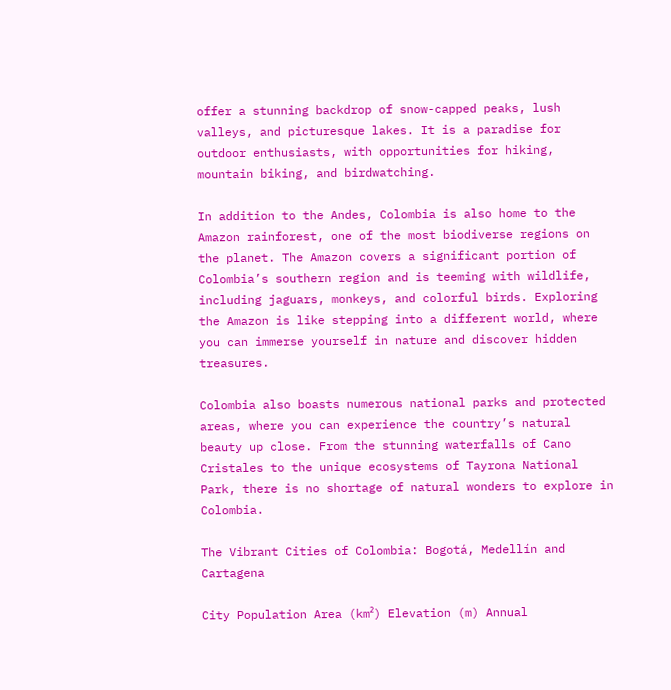offer a stunning backdrop of snow-capped peaks, lush valleys, and picturesque lakes. It is a paradise for outdoor enthusiasts, with opportunities for hiking, mountain biking, and birdwatching.

In addition to the Andes, Colombia is also home to the Amazon rainforest, one of the most biodiverse regions on the planet. The Amazon covers a significant portion of Colombia’s southern region and is teeming with wildlife, including jaguars, monkeys, and colorful birds. Exploring the Amazon is like stepping into a different world, where you can immerse yourself in nature and discover hidden treasures.

Colombia also boasts numerous national parks and protected areas, where you can experience the country’s natural beauty up close. From the stunning waterfalls of Cano Cristales to the unique ecosystems of Tayrona National Park, there is no shortage of natural wonders to explore in Colombia.

The Vibrant Cities of Colombia: Bogotá, Medellín and Cartagena

City Population Area (km²) Elevation (m) Annual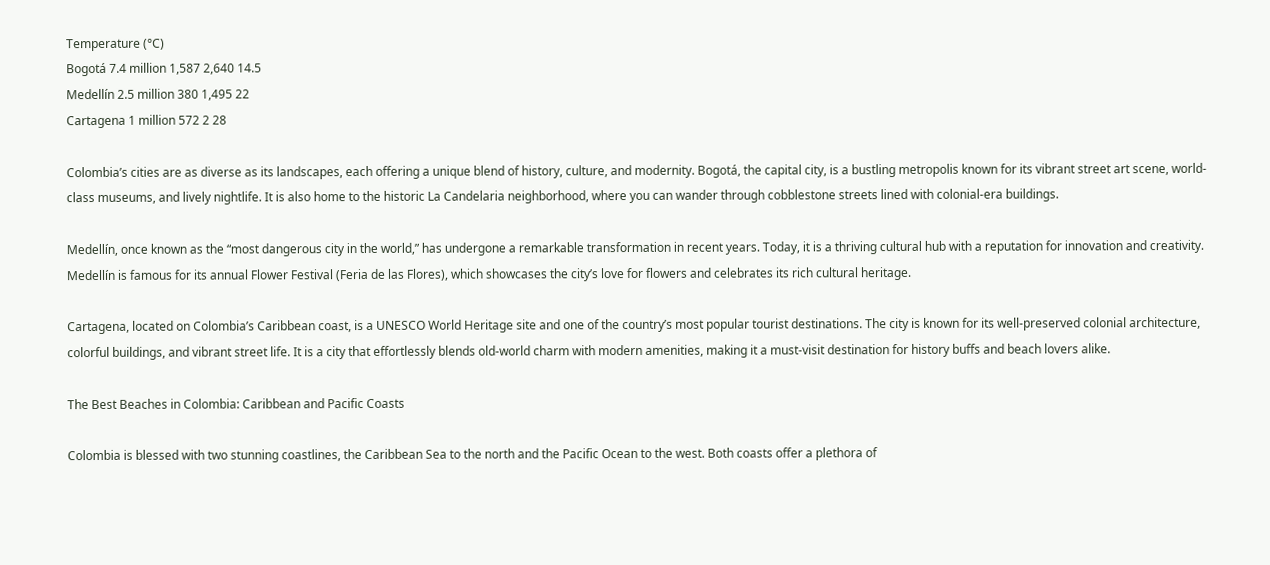Temperature (°C)
Bogotá 7.4 million 1,587 2,640 14.5
Medellín 2.5 million 380 1,495 22
Cartagena 1 million 572 2 28

Colombia’s cities are as diverse as its landscapes, each offering a unique blend of history, culture, and modernity. Bogotá, the capital city, is a bustling metropolis known for its vibrant street art scene, world-class museums, and lively nightlife. It is also home to the historic La Candelaria neighborhood, where you can wander through cobblestone streets lined with colonial-era buildings.

Medellín, once known as the “most dangerous city in the world,” has undergone a remarkable transformation in recent years. Today, it is a thriving cultural hub with a reputation for innovation and creativity. Medellín is famous for its annual Flower Festival (Feria de las Flores), which showcases the city’s love for flowers and celebrates its rich cultural heritage.

Cartagena, located on Colombia’s Caribbean coast, is a UNESCO World Heritage site and one of the country’s most popular tourist destinations. The city is known for its well-preserved colonial architecture, colorful buildings, and vibrant street life. It is a city that effortlessly blends old-world charm with modern amenities, making it a must-visit destination for history buffs and beach lovers alike.

The Best Beaches in Colombia: Caribbean and Pacific Coasts

Colombia is blessed with two stunning coastlines, the Caribbean Sea to the north and the Pacific Ocean to the west. Both coasts offer a plethora of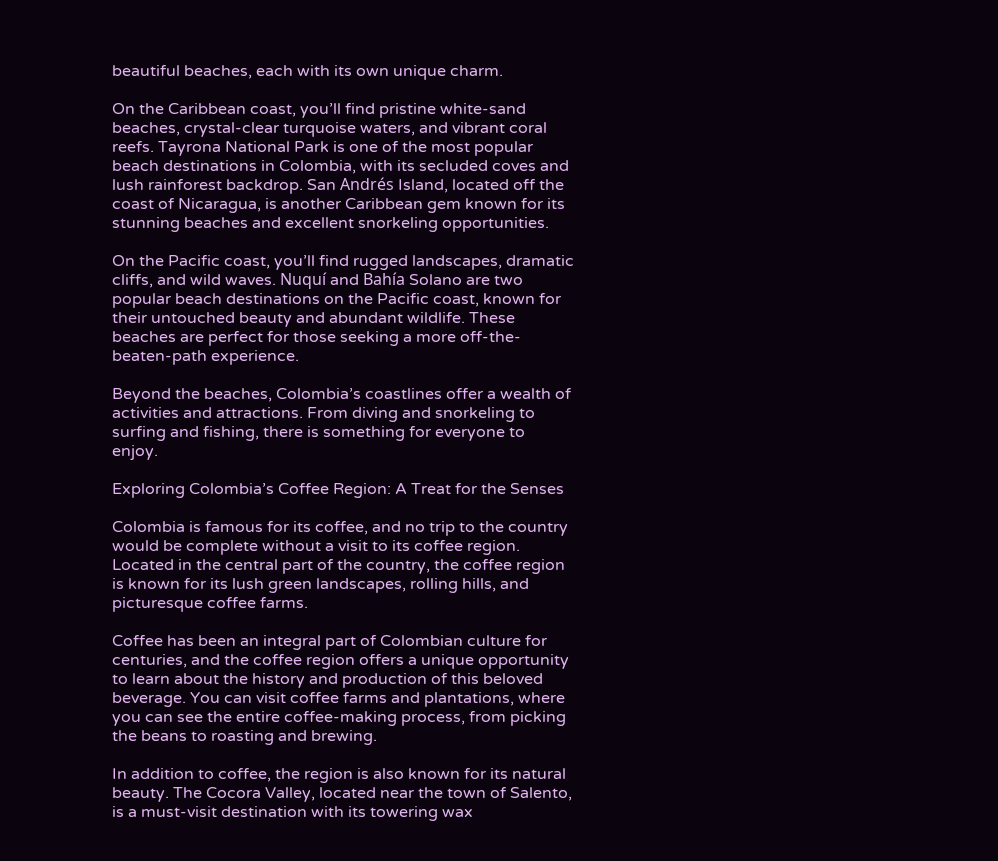beautiful beaches, each with its own unique charm.

On the Caribbean coast, you’ll find pristine white-sand beaches, crystal-clear turquoise waters, and vibrant coral reefs. Tayrona National Park is one of the most popular beach destinations in Colombia, with its secluded coves and lush rainforest backdrop. San Andrés Island, located off the coast of Nicaragua, is another Caribbean gem known for its stunning beaches and excellent snorkeling opportunities.

On the Pacific coast, you’ll find rugged landscapes, dramatic cliffs, and wild waves. Nuquí and Bahía Solano are two popular beach destinations on the Pacific coast, known for their untouched beauty and abundant wildlife. These beaches are perfect for those seeking a more off-the-beaten-path experience.

Beyond the beaches, Colombia’s coastlines offer a wealth of activities and attractions. From diving and snorkeling to surfing and fishing, there is something for everyone to enjoy.

Exploring Colombia’s Coffee Region: A Treat for the Senses

Colombia is famous for its coffee, and no trip to the country would be complete without a visit to its coffee region. Located in the central part of the country, the coffee region is known for its lush green landscapes, rolling hills, and picturesque coffee farms.

Coffee has been an integral part of Colombian culture for centuries, and the coffee region offers a unique opportunity to learn about the history and production of this beloved beverage. You can visit coffee farms and plantations, where you can see the entire coffee-making process, from picking the beans to roasting and brewing.

In addition to coffee, the region is also known for its natural beauty. The Cocora Valley, located near the town of Salento, is a must-visit destination with its towering wax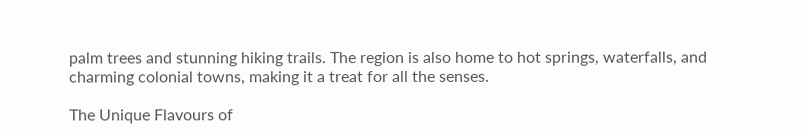palm trees and stunning hiking trails. The region is also home to hot springs, waterfalls, and charming colonial towns, making it a treat for all the senses.

The Unique Flavours of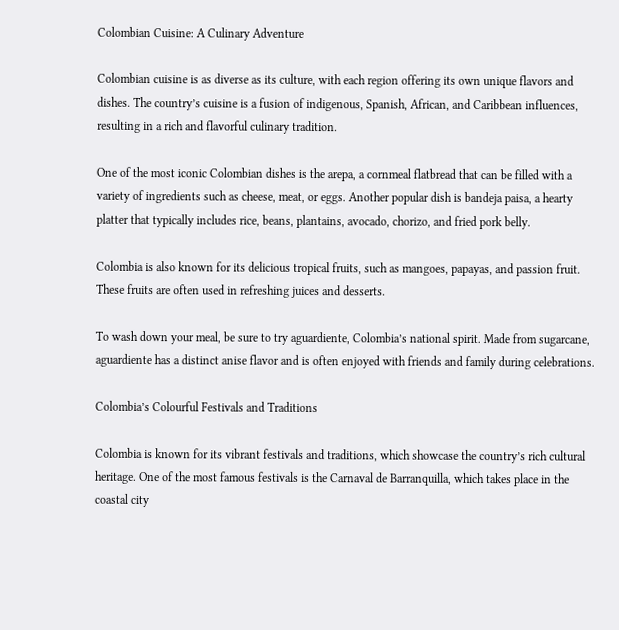Colombian Cuisine: A Culinary Adventure

Colombian cuisine is as diverse as its culture, with each region offering its own unique flavors and dishes. The country’s cuisine is a fusion of indigenous, Spanish, African, and Caribbean influences, resulting in a rich and flavorful culinary tradition.

One of the most iconic Colombian dishes is the arepa, a cornmeal flatbread that can be filled with a variety of ingredients such as cheese, meat, or eggs. Another popular dish is bandeja paisa, a hearty platter that typically includes rice, beans, plantains, avocado, chorizo, and fried pork belly.

Colombia is also known for its delicious tropical fruits, such as mangoes, papayas, and passion fruit. These fruits are often used in refreshing juices and desserts.

To wash down your meal, be sure to try aguardiente, Colombia’s national spirit. Made from sugarcane, aguardiente has a distinct anise flavor and is often enjoyed with friends and family during celebrations.

Colombia’s Colourful Festivals and Traditions

Colombia is known for its vibrant festivals and traditions, which showcase the country’s rich cultural heritage. One of the most famous festivals is the Carnaval de Barranquilla, which takes place in the coastal city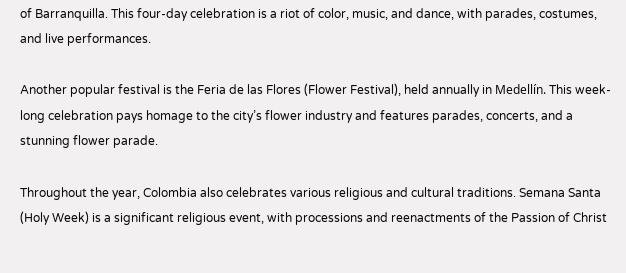of Barranquilla. This four-day celebration is a riot of color, music, and dance, with parades, costumes, and live performances.

Another popular festival is the Feria de las Flores (Flower Festival), held annually in Medellín. This week-long celebration pays homage to the city’s flower industry and features parades, concerts, and a stunning flower parade.

Throughout the year, Colombia also celebrates various religious and cultural traditions. Semana Santa (Holy Week) is a significant religious event, with processions and reenactments of the Passion of Christ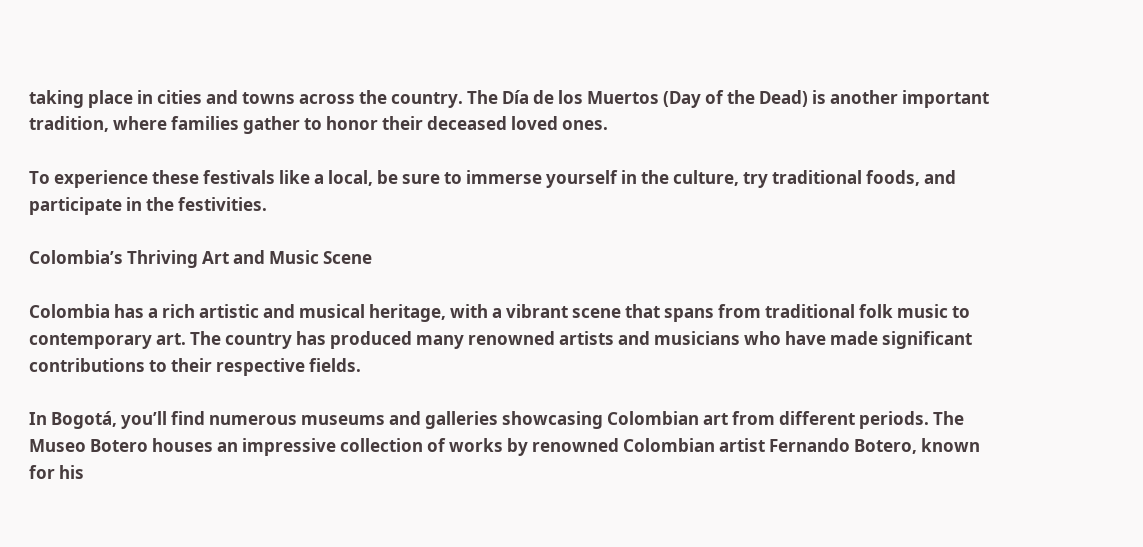taking place in cities and towns across the country. The Día de los Muertos (Day of the Dead) is another important tradition, where families gather to honor their deceased loved ones.

To experience these festivals like a local, be sure to immerse yourself in the culture, try traditional foods, and participate in the festivities.

Colombia’s Thriving Art and Music Scene

Colombia has a rich artistic and musical heritage, with a vibrant scene that spans from traditional folk music to contemporary art. The country has produced many renowned artists and musicians who have made significant contributions to their respective fields.

In Bogotá, you’ll find numerous museums and galleries showcasing Colombian art from different periods. The Museo Botero houses an impressive collection of works by renowned Colombian artist Fernando Botero, known for his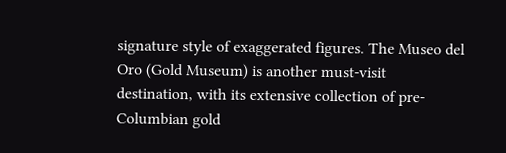signature style of exaggerated figures. The Museo del Oro (Gold Museum) is another must-visit destination, with its extensive collection of pre-Columbian gold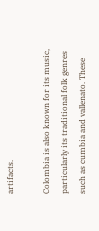artifacts.

Colombia is also known for its music, particularly its traditional folk genres such as cumbia and vallenato. These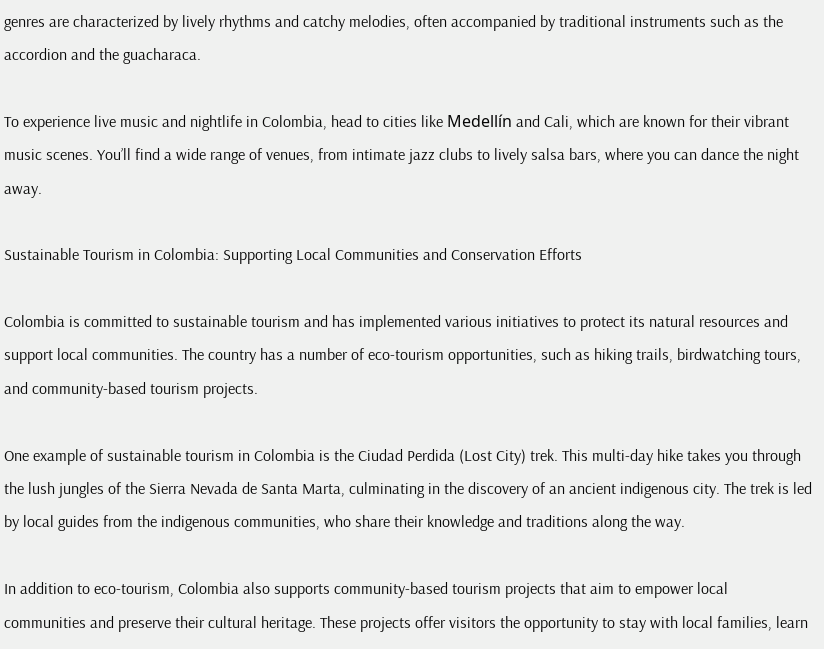genres are characterized by lively rhythms and catchy melodies, often accompanied by traditional instruments such as the accordion and the guacharaca.

To experience live music and nightlife in Colombia, head to cities like Medellín and Cali, which are known for their vibrant music scenes. You’ll find a wide range of venues, from intimate jazz clubs to lively salsa bars, where you can dance the night away.

Sustainable Tourism in Colombia: Supporting Local Communities and Conservation Efforts

Colombia is committed to sustainable tourism and has implemented various initiatives to protect its natural resources and support local communities. The country has a number of eco-tourism opportunities, such as hiking trails, birdwatching tours, and community-based tourism projects.

One example of sustainable tourism in Colombia is the Ciudad Perdida (Lost City) trek. This multi-day hike takes you through the lush jungles of the Sierra Nevada de Santa Marta, culminating in the discovery of an ancient indigenous city. The trek is led by local guides from the indigenous communities, who share their knowledge and traditions along the way.

In addition to eco-tourism, Colombia also supports community-based tourism projects that aim to empower local communities and preserve their cultural heritage. These projects offer visitors the opportunity to stay with local families, learn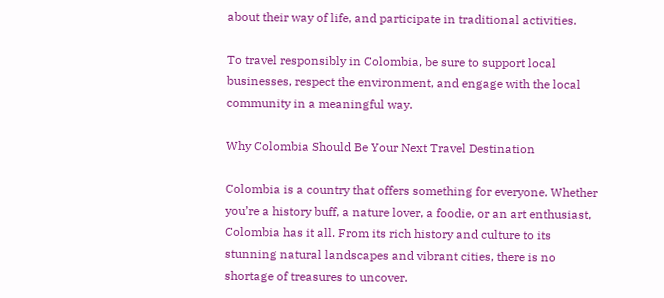about their way of life, and participate in traditional activities.

To travel responsibly in Colombia, be sure to support local businesses, respect the environment, and engage with the local community in a meaningful way.

Why Colombia Should Be Your Next Travel Destination

Colombia is a country that offers something for everyone. Whether you’re a history buff, a nature lover, a foodie, or an art enthusiast, Colombia has it all. From its rich history and culture to its stunning natural landscapes and vibrant cities, there is no shortage of treasures to uncover.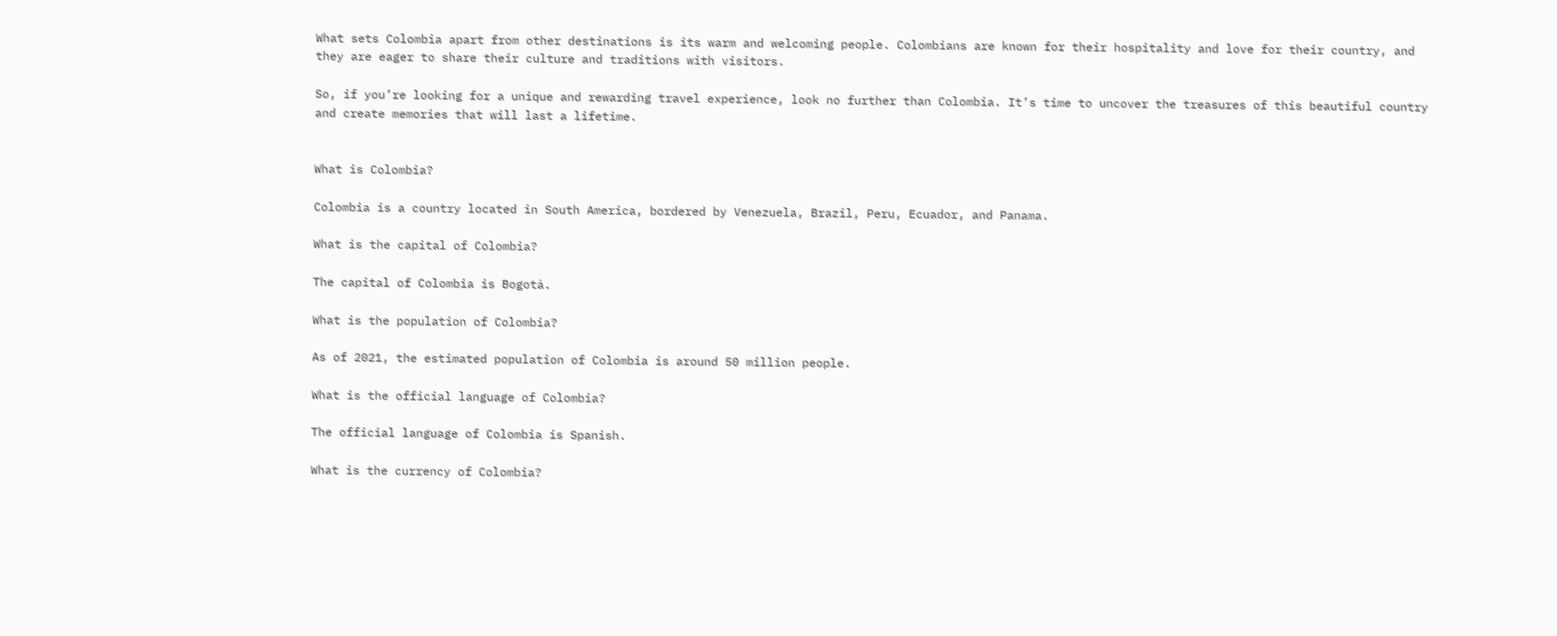What sets Colombia apart from other destinations is its warm and welcoming people. Colombians are known for their hospitality and love for their country, and they are eager to share their culture and traditions with visitors.

So, if you’re looking for a unique and rewarding travel experience, look no further than Colombia. It’s time to uncover the treasures of this beautiful country and create memories that will last a lifetime.


What is Colombia?

Colombia is a country located in South America, bordered by Venezuela, Brazil, Peru, Ecuador, and Panama.

What is the capital of Colombia?

The capital of Colombia is Bogotá.

What is the population of Colombia?

As of 2021, the estimated population of Colombia is around 50 million people.

What is the official language of Colombia?

The official language of Colombia is Spanish.

What is the currency of Colombia?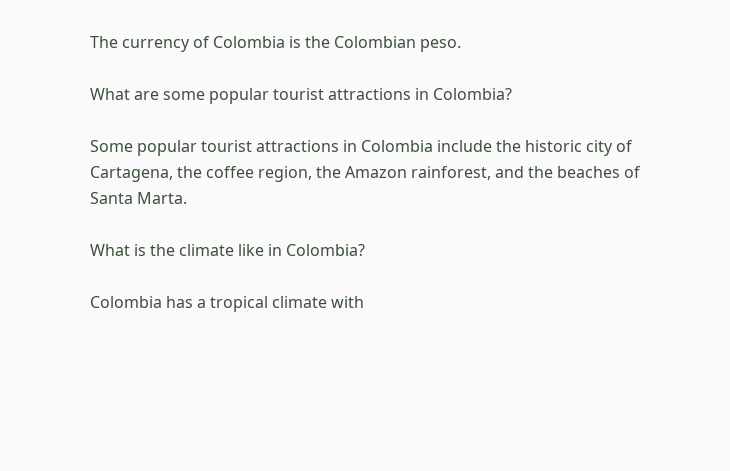The currency of Colombia is the Colombian peso.

What are some popular tourist attractions in Colombia?

Some popular tourist attractions in Colombia include the historic city of Cartagena, the coffee region, the Amazon rainforest, and the beaches of Santa Marta.

What is the climate like in Colombia?

Colombia has a tropical climate with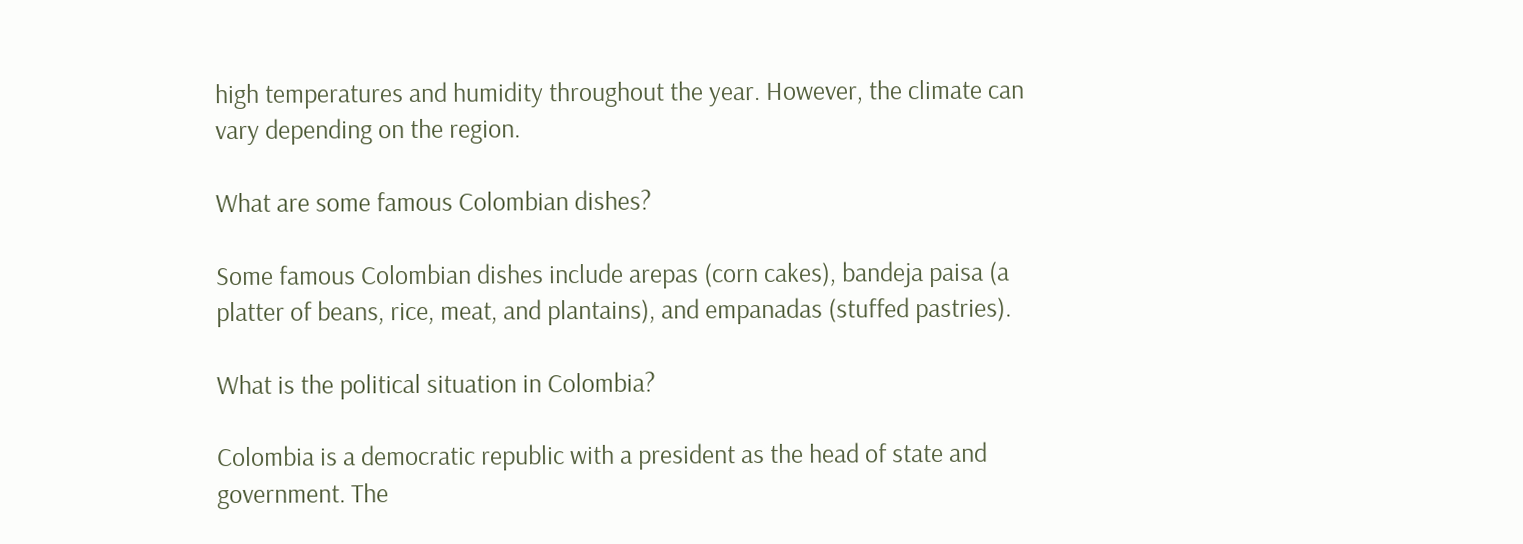high temperatures and humidity throughout the year. However, the climate can vary depending on the region.

What are some famous Colombian dishes?

Some famous Colombian dishes include arepas (corn cakes), bandeja paisa (a platter of beans, rice, meat, and plantains), and empanadas (stuffed pastries).

What is the political situation in Colombia?

Colombia is a democratic republic with a president as the head of state and government. The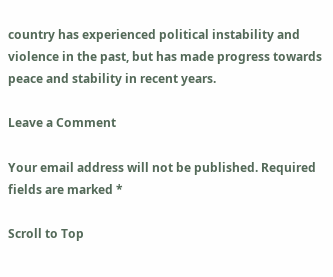country has experienced political instability and violence in the past, but has made progress towards peace and stability in recent years.

Leave a Comment

Your email address will not be published. Required fields are marked *

Scroll to Top